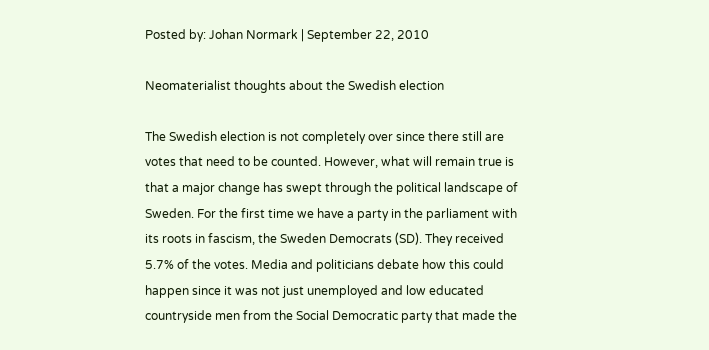Posted by: Johan Normark | September 22, 2010

Neomaterialist thoughts about the Swedish election

The Swedish election is not completely over since there still are votes that need to be counted. However, what will remain true is that a major change has swept through the political landscape of Sweden. For the first time we have a party in the parliament with its roots in fascism, the Sweden Democrats (SD). They received 5.7% of the votes. Media and politicians debate how this could happen since it was not just unemployed and low educated countryside men from the Social Democratic party that made the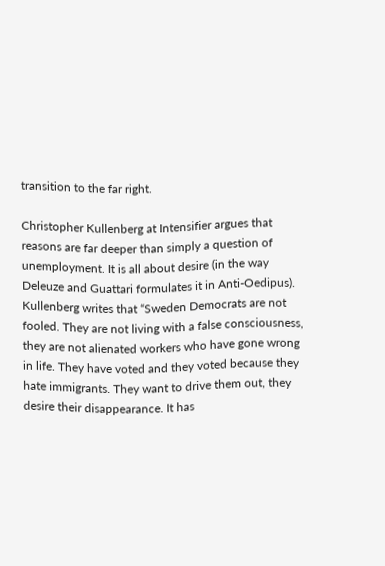transition to the far right.

Christopher Kullenberg at Intensifier argues that reasons are far deeper than simply a question of unemployment. It is all about desire (in the way Deleuze and Guattari formulates it in Anti-Oedipus). Kullenberg writes that “Sweden Democrats are not fooled. They are not living with a false consciousness, they are not alienated workers who have gone wrong in life. They have voted and they voted because they hate immigrants. They want to drive them out, they desire their disappearance. It has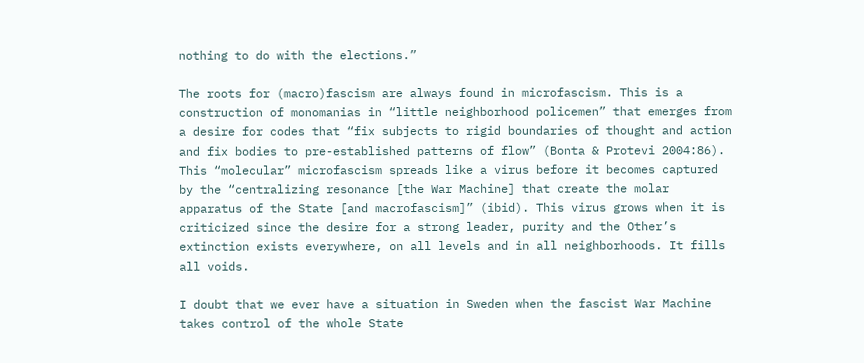nothing to do with the elections.”

The roots for (macro)fascism are always found in microfascism. This is a construction of monomanias in “little neighborhood policemen” that emerges from a desire for codes that “fix subjects to rigid boundaries of thought and action and fix bodies to pre-established patterns of flow” (Bonta & Protevi 2004:86). This “molecular” microfascism spreads like a virus before it becomes captured by the “centralizing resonance [the War Machine] that create the molar apparatus of the State [and macrofascism]” (ibid). This virus grows when it is criticized since the desire for a strong leader, purity and the Other’s extinction exists everywhere, on all levels and in all neighborhoods. It fills all voids.

I doubt that we ever have a situation in Sweden when the fascist War Machine takes control of the whole State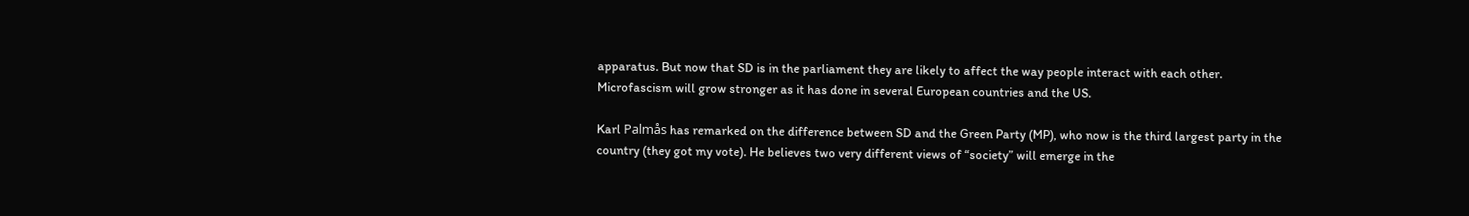apparatus. But now that SD is in the parliament they are likely to affect the way people interact with each other. Microfascism will grow stronger as it has done in several European countries and the US.

Karl Palmås has remarked on the difference between SD and the Green Party (MP), who now is the third largest party in the country (they got my vote). He believes two very different views of “society” will emerge in the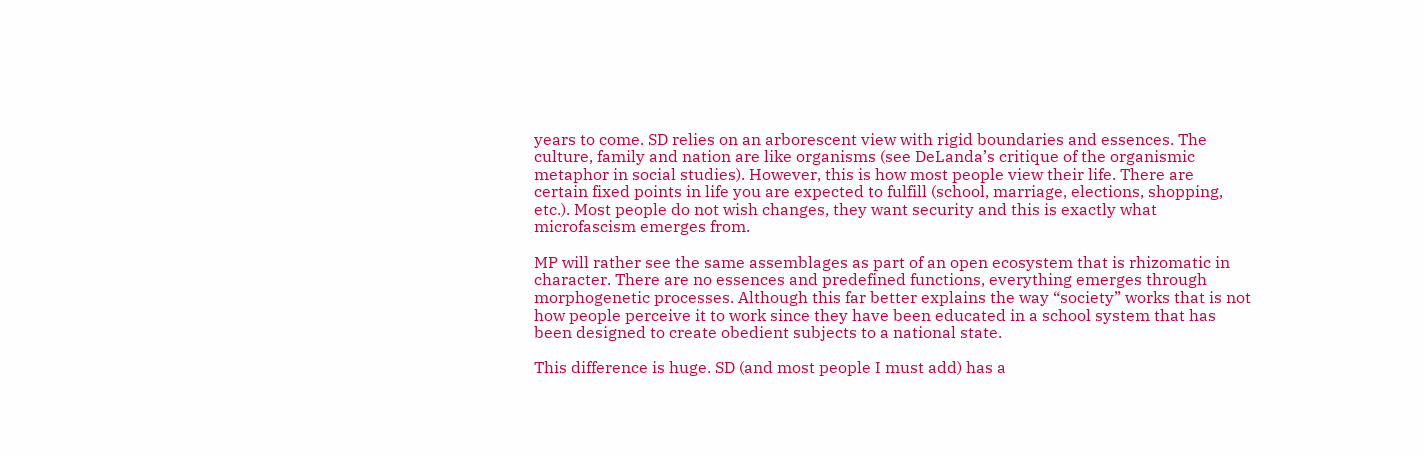years to come. SD relies on an arborescent view with rigid boundaries and essences. The culture, family and nation are like organisms (see DeLanda’s critique of the organismic metaphor in social studies). However, this is how most people view their life. There are certain fixed points in life you are expected to fulfill (school, marriage, elections, shopping, etc.). Most people do not wish changes, they want security and this is exactly what microfascism emerges from.

MP will rather see the same assemblages as part of an open ecosystem that is rhizomatic in character. There are no essences and predefined functions, everything emerges through morphogenetic processes. Although this far better explains the way “society” works that is not how people perceive it to work since they have been educated in a school system that has been designed to create obedient subjects to a national state.

This difference is huge. SD (and most people I must add) has a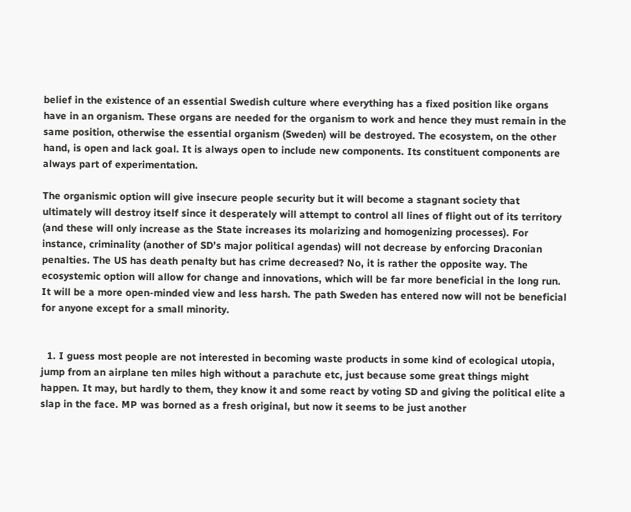belief in the existence of an essential Swedish culture where everything has a fixed position like organs have in an organism. These organs are needed for the organism to work and hence they must remain in the same position, otherwise the essential organism (Sweden) will be destroyed. The ecosystem, on the other hand, is open and lack goal. It is always open to include new components. Its constituent components are always part of experimentation.

The organismic option will give insecure people security but it will become a stagnant society that ultimately will destroy itself since it desperately will attempt to control all lines of flight out of its territory (and these will only increase as the State increases its molarizing and homogenizing processes). For instance, criminality (another of SD’s major political agendas) will not decrease by enforcing Draconian penalties. The US has death penalty but has crime decreased? No, it is rather the opposite way. The ecosystemic option will allow for change and innovations, which will be far more beneficial in the long run. It will be a more open-minded view and less harsh. The path Sweden has entered now will not be beneficial for anyone except for a small minority.


  1. I guess most people are not interested in becoming waste products in some kind of ecological utopia, jump from an airplane ten miles high without a parachute etc, just because some great things might happen. It may, but hardly to them, they know it and some react by voting SD and giving the political elite a slap in the face. MP was borned as a fresh original, but now it seems to be just another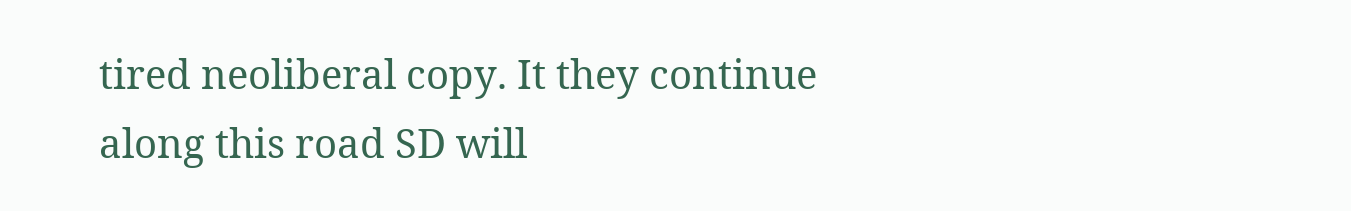tired neoliberal copy. It they continue along this road SD will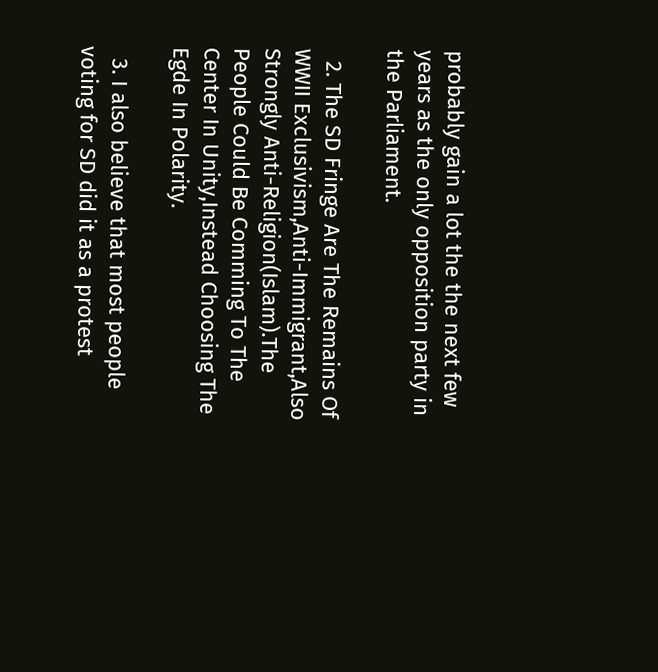probably gain a lot the the next few years as the only opposition party in the Parliament.

  2. The SD Fringe Are The Remains Of WWII Exclusivism,Anti-Immigrant,Also Strongly Anti-Religion(Islam).The People Could Be Comming To The Center In Unity,Instead Choosing The Egde In Polarity.

  3. I also believe that most people voting for SD did it as a protest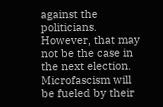against the politicians. However, that may not be the case in the next election. Microfascism will be fueled by their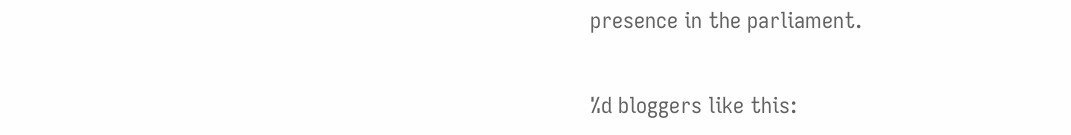presence in the parliament.


%d bloggers like this: